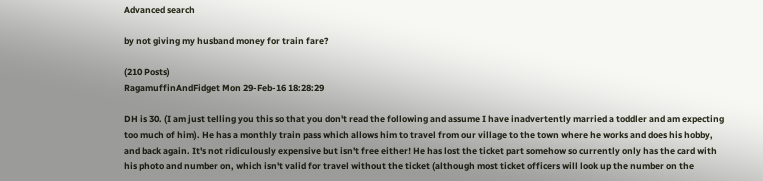Advanced search

by not giving my husband money for train fare?

(210 Posts)
RagamuffinAndFidget Mon 29-Feb-16 18:28:29

DH is 30. (I am just telling you this so that you don't read the following and assume I have inadvertently married a toddler and am expecting too much of him). He has a monthly train pass which allows him to travel from our village to the town where he works and does his hobby, and back again. It's not ridiculously expensive but isn't free either! He has lost the ticket part somehow so currently only has the card with his photo and number on, which isn't valid for travel without the ticket (although most ticket officers will look up the number on the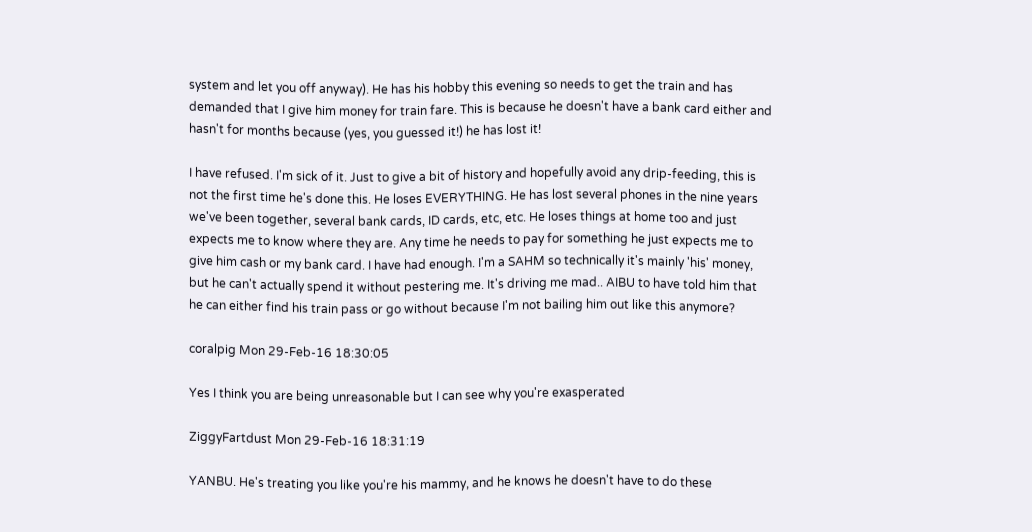system and let you off anyway). He has his hobby this evening so needs to get the train and has demanded that I give him money for train fare. This is because he doesn't have a bank card either and hasn't for months because (yes, you guessed it!) he has lost it!

I have refused. I'm sick of it. Just to give a bit of history and hopefully avoid any drip-feeding, this is not the first time he's done this. He loses EVERYTHING. He has lost several phones in the nine years we've been together, several bank cards, ID cards, etc, etc. He loses things at home too and just expects me to know where they are. Any time he needs to pay for something he just expects me to give him cash or my bank card. I have had enough. I'm a SAHM so technically it's mainly 'his' money, but he can't actually spend it without pestering me. It's driving me mad.. AIBU to have told him that he can either find his train pass or go without because I'm not bailing him out like this anymore?

coralpig Mon 29-Feb-16 18:30:05

Yes I think you are being unreasonable but I can see why you're exasperated

ZiggyFartdust Mon 29-Feb-16 18:31:19

YANBU. He's treating you like you're his mammy, and he knows he doesn't have to do these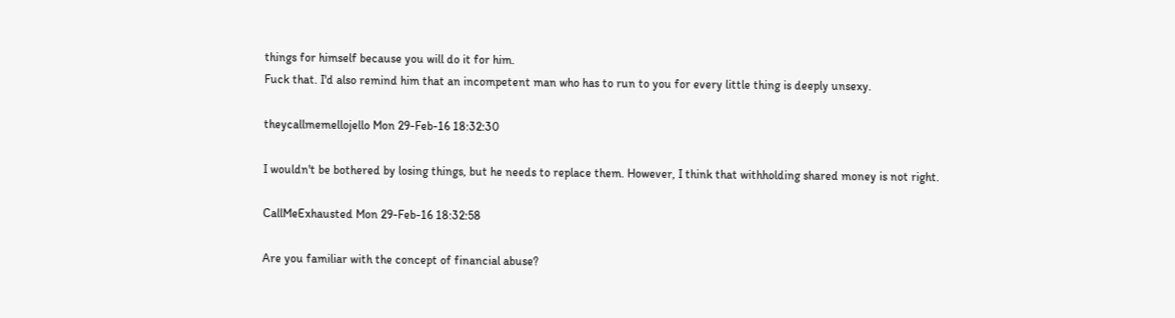things for himself because you will do it for him.
Fuck that. I'd also remind him that an incompetent man who has to run to you for every little thing is deeply unsexy.

theycallmemellojello Mon 29-Feb-16 18:32:30

I wouldn't be bothered by losing things, but he needs to replace them. However, I think that withholding shared money is not right.

CallMeExhausted Mon 29-Feb-16 18:32:58

Are you familiar with the concept of financial abuse?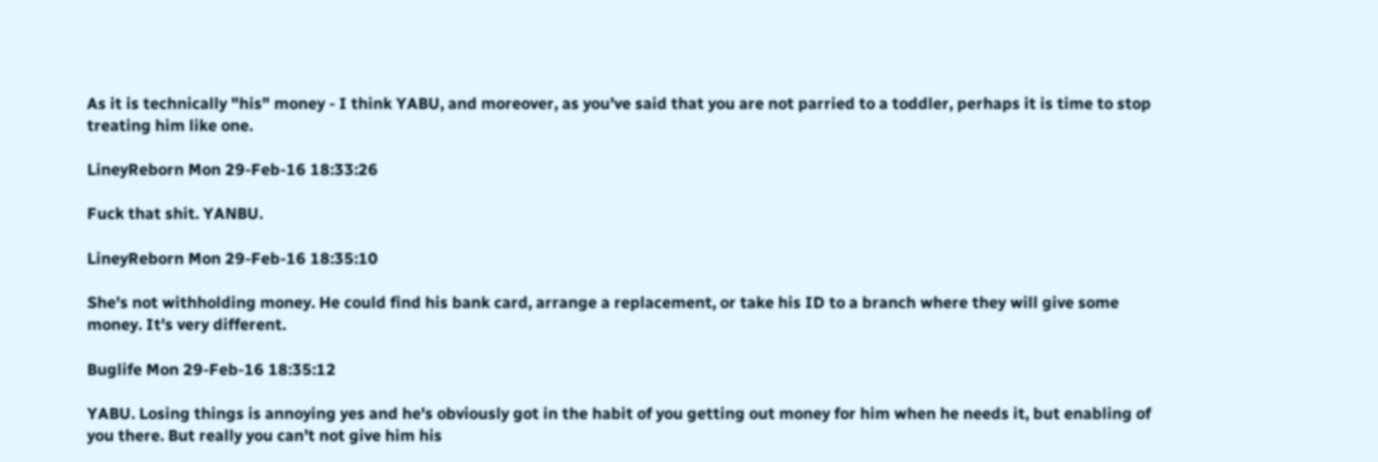As it is technically "his" money - I think YABU, and moreover, as you've said that you are not parried to a toddler, perhaps it is time to stop treating him like one.

LineyReborn Mon 29-Feb-16 18:33:26

Fuck that shit. YANBU.

LineyReborn Mon 29-Feb-16 18:35:10

She's not withholding money. He could find his bank card, arrange a replacement, or take his ID to a branch where they will give some money. It's very different.

Buglife Mon 29-Feb-16 18:35:12

YABU. Losing things is annoying yes and he's obviously got in the habit of you getting out money for him when he needs it, but enabling of you there. But really you can't not give him his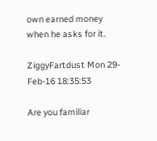own earned money when he asks for it.

ZiggyFartdust Mon 29-Feb-16 18:35:53

Are you familiar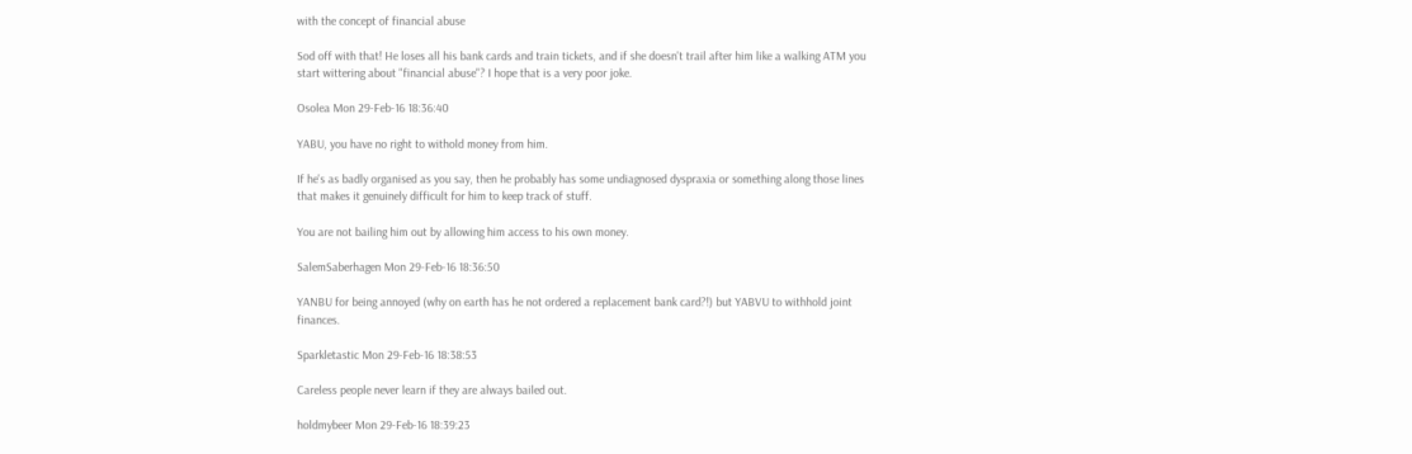with the concept of financial abuse

Sod off with that! He loses all his bank cards and train tickets, and if she doesn't trail after him like a walking ATM you start wittering about "financial abuse"? I hope that is a very poor joke.

Osolea Mon 29-Feb-16 18:36:40

YABU, you have no right to withold money from him.

If he's as badly organised as you say, then he probably has some undiagnosed dyspraxia or something along those lines that makes it genuinely difficult for him to keep track of stuff.

You are not bailing him out by allowing him access to his own money.

SalemSaberhagen Mon 29-Feb-16 18:36:50

YANBU for being annoyed (why on earth has he not ordered a replacement bank card?!) but YABVU to withhold joint finances.

Sparkletastic Mon 29-Feb-16 18:38:53

Careless people never learn if they are always bailed out.

holdmybeer Mon 29-Feb-16 18:39:23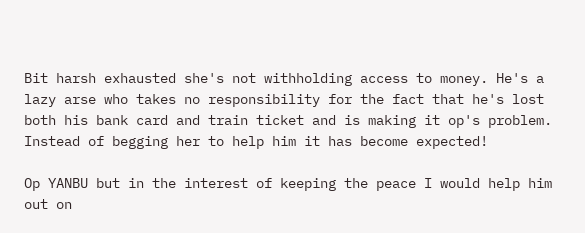Bit harsh exhausted she's not withholding access to money. He's a lazy arse who takes no responsibility for the fact that he's lost both his bank card and train ticket and is making it op's problem. Instead of begging her to help him it has become expected!

Op YANBU but in the interest of keeping the peace I would help him out on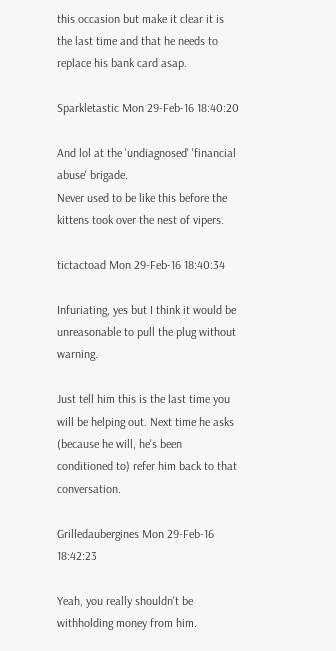this occasion but make it clear it is the last time and that he needs to replace his bank card asap.

Sparkletastic Mon 29-Feb-16 18:40:20

And lol at the 'undiagnosed' 'financial abuse' brigade.
Never used to be like this before the kittens took over the nest of vipers.

tictactoad Mon 29-Feb-16 18:40:34

Infuriating, yes but I think it would be unreasonable to pull the plug without warning.

Just tell him this is the last time you will be helping out. Next time he asks (because he will, he's been conditioned to) refer him back to that conversation.

Grilledaubergines Mon 29-Feb-16 18:42:23

Yeah, you really shouldn't be withholding money from him.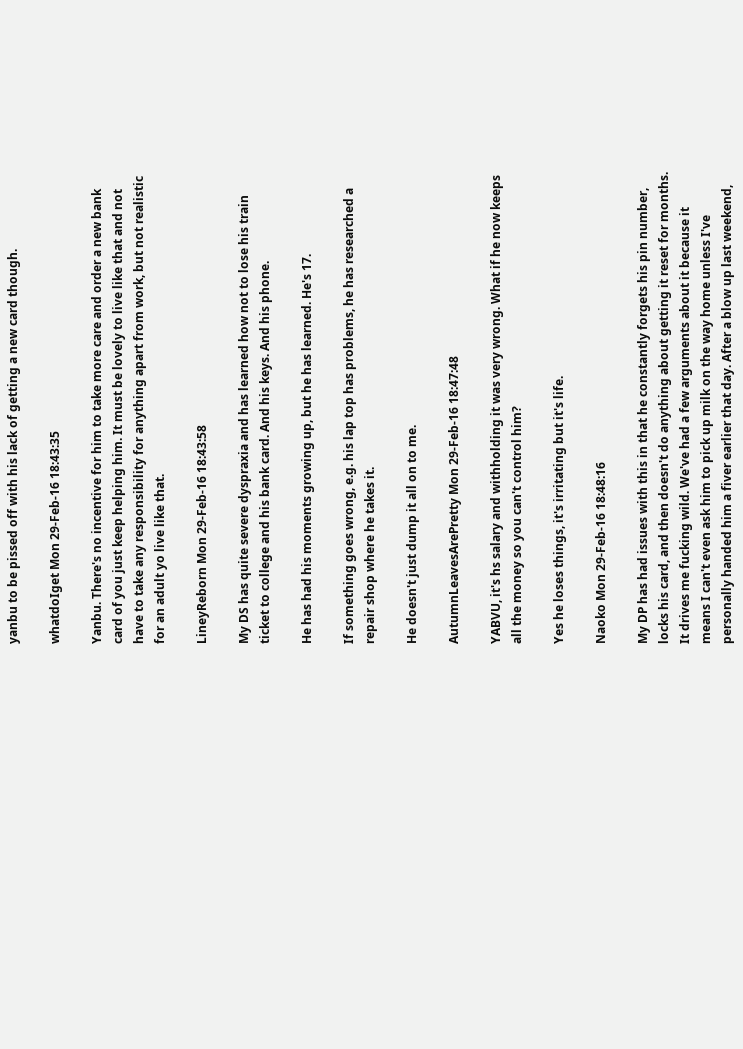yanbu to be pissed off with his lack of getting a new card though.

whatdoIget Mon 29-Feb-16 18:43:35

Yanbu. There's no incentive for him to take more care and order a new bank card of you just keep helping him. It must be lovely to live like that and not have to take any responsibility for anything apart from work, but not realistic for an adult yo live like that.

LineyReborn Mon 29-Feb-16 18:43:58

My DS has quite severe dyspraxia and has learned how not to lose his train ticket to college and his bank card. And his keys. And his phone.

He has had his moments growing up, but he has learned. He's 17.

If something goes wrong, e.g. his lap top has problems, he has researched a repair shop where he takes it.

He doesn't just dump it all on to me.

AutumnLeavesArePretty Mon 29-Feb-16 18:47:48

YABVU, it's hs salary and withholding it was very wrong. What if he now keeps all the money so you can't control him?

Yes he loses things, it's irritating but it's life.

Naoko Mon 29-Feb-16 18:48:16

My DP has had issues with this in that he constantly forgets his pin number, locks his card, and then doesn't do anything about getting it reset for months. It drives me fucking wild. We've had a few arguments about it because it means I can't even ask him to pick up milk on the way home unless I've personally handed him a fiver earlier that day. After a blow up last weekend,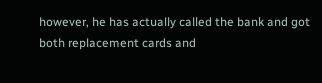however, he has actually called the bank and got both replacement cards and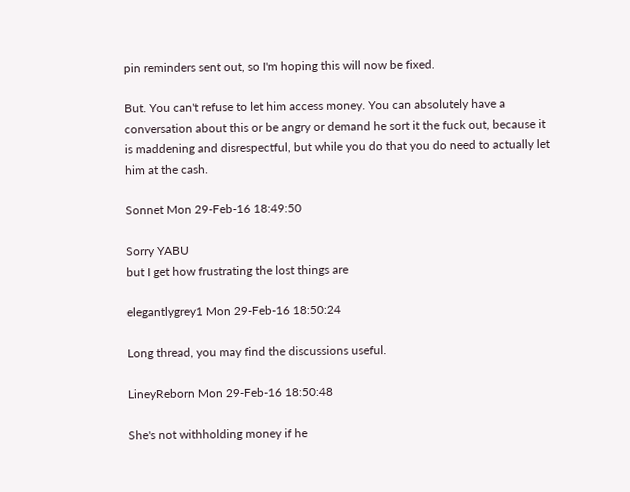pin reminders sent out, so I'm hoping this will now be fixed.

But. You can't refuse to let him access money. You can absolutely have a conversation about this or be angry or demand he sort it the fuck out, because it is maddening and disrespectful, but while you do that you do need to actually let him at the cash.

Sonnet Mon 29-Feb-16 18:49:50

Sorry YABU
but I get how frustrating the lost things are

elegantlygrey1 Mon 29-Feb-16 18:50:24

Long thread, you may find the discussions useful.

LineyReborn Mon 29-Feb-16 18:50:48

She's not withholding money if he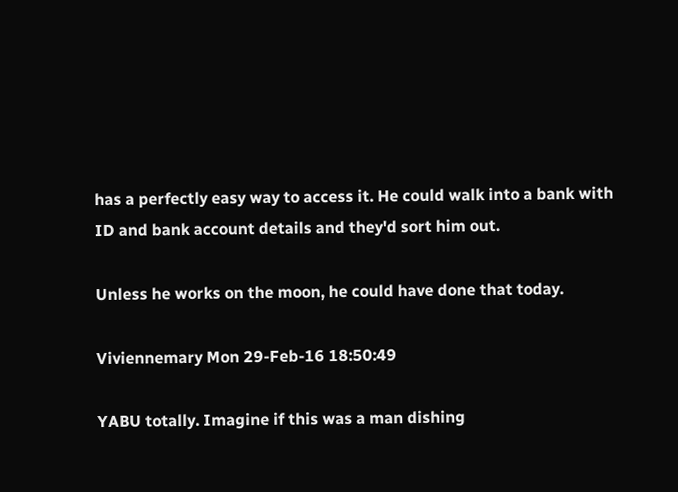has a perfectly easy way to access it. He could walk into a bank with ID and bank account details and they'd sort him out.

Unless he works on the moon, he could have done that today.

Viviennemary Mon 29-Feb-16 18:50:49

YABU totally. Imagine if this was a man dishing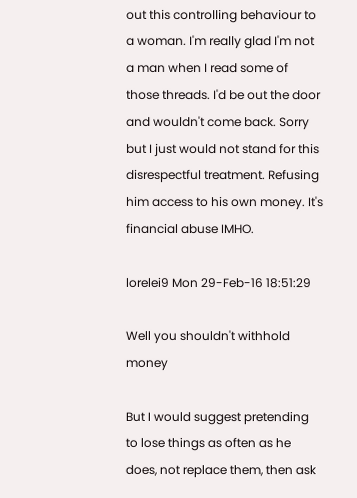out this controlling behaviour to a woman. I'm really glad I'm not a man when I read some of those threads. I'd be out the door and wouldn't come back. Sorry but I just would not stand for this disrespectful treatment. Refusing him access to his own money. It's financial abuse IMHO.

lorelei9 Mon 29-Feb-16 18:51:29

Well you shouldn't withhold money

But I would suggest pretending to lose things as often as he does, not replace them, then ask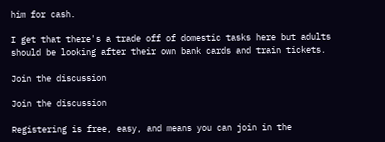him for cash.

I get that there's a trade off of domestic tasks here but adults should be looking after their own bank cards and train tickets.

Join the discussion

Join the discussion

Registering is free, easy, and means you can join in the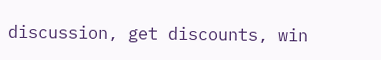discussion, get discounts, win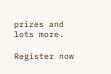prizes and lots more.

Register now